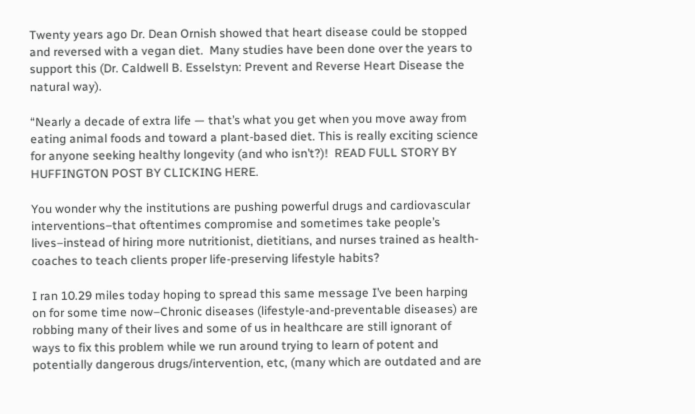Twenty years ago Dr. Dean Ornish showed that heart disease could be stopped and reversed with a vegan diet.  Many studies have been done over the years to support this (Dr. Caldwell B. Esselstyn: Prevent and Reverse Heart Disease the natural way).

“Nearly a decade of extra life — that’s what you get when you move away from eating animal foods and toward a plant-based diet. This is really exciting science for anyone seeking healthy longevity (and who isn’t?)!  READ FULL STORY BY HUFFINGTON POST BY CLICKING HERE.

You wonder why the institutions are pushing powerful drugs and cardiovascular interventions–that oftentimes compromise and sometimes take people’s lives–instead of hiring more nutritionist, dietitians, and nurses trained as health-coaches to teach clients proper life-preserving lifestyle habits?

I ran 10.29 miles today hoping to spread this same message I’ve been harping on for some time now–Chronic diseases (lifestyle-and-preventable diseases) are robbing many of their lives and some of us in healthcare are still ignorant of ways to fix this problem while we run around trying to learn of potent and potentially dangerous drugs/intervention, etc, (many which are outdated and are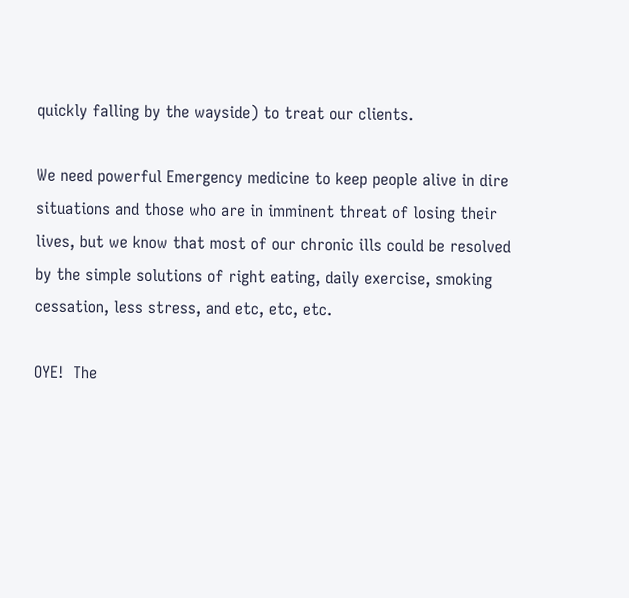quickly falling by the wayside) to treat our clients.

We need powerful Emergency medicine to keep people alive in dire situations and those who are in imminent threat of losing their lives, but we know that most of our chronic ills could be resolved by the simple solutions of right eating, daily exercise, smoking cessation, less stress, and etc, etc, etc.

OYE!  The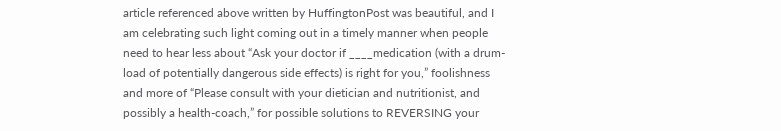article referenced above written by HuffingtonPost was beautiful, and I am celebrating such light coming out in a timely manner when people need to hear less about “Ask your doctor if ____medication (with a drum-load of potentially dangerous side effects) is right for you,” foolishness and more of “Please consult with your dietician and nutritionist, and possibly a health-coach,” for possible solutions to REVERSING your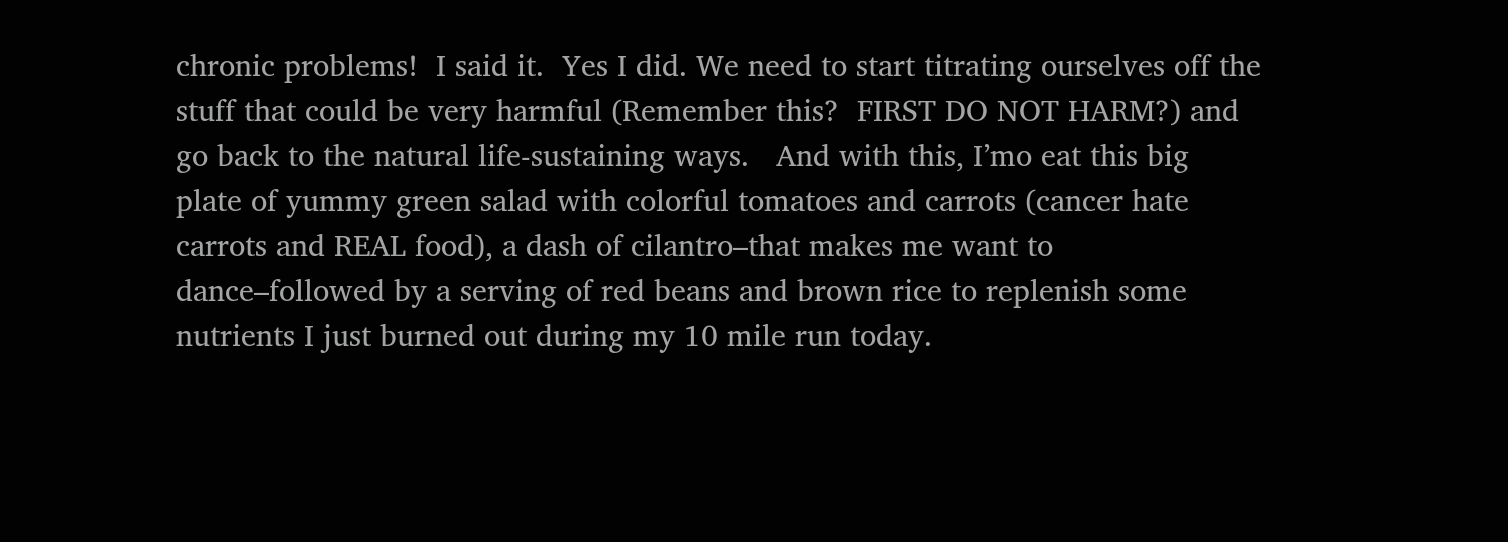chronic problems!  I said it.  Yes I did. We need to start titrating ourselves off the stuff that could be very harmful (Remember this?  FIRST DO NOT HARM?) and go back to the natural life-sustaining ways.   And with this, I’mo eat this big plate of yummy green salad with colorful tomatoes and carrots (cancer hate carrots and REAL food), a dash of cilantro–that makes me want to dance–followed by a serving of red beans and brown rice to replenish some nutrients I just burned out during my 10 mile run today.